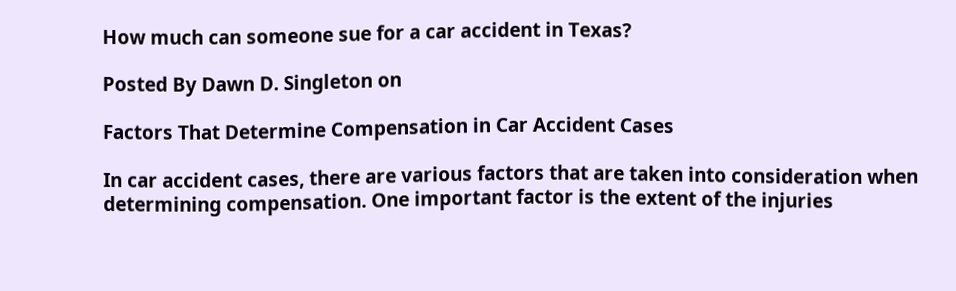How much can someone sue for a car accident in Texas?

Posted By Dawn D. Singleton on

Factors That Determine Compensation in Car Accident Cases

In car accident cases, there are various factors that are taken into consideration when determining compensation. One important factor is the extent of the injuries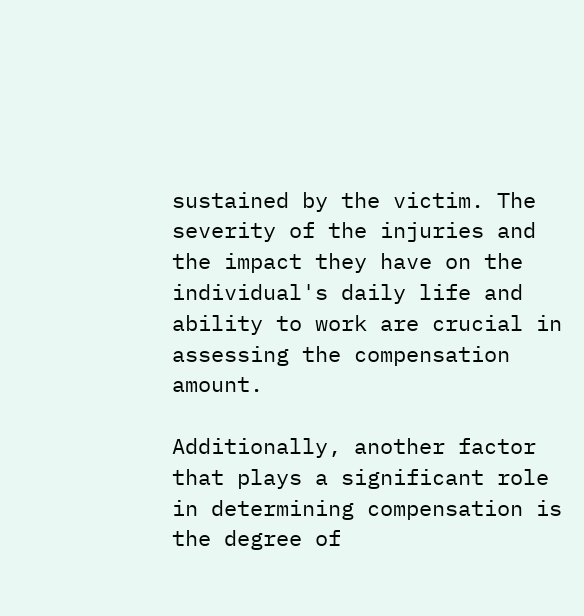sustained by the victim. The severity of the injuries and the impact they have on the individual's daily life and ability to work are crucial in assessing the compensation amount.

Additionally, another factor that plays a significant role in determining compensation is the degree of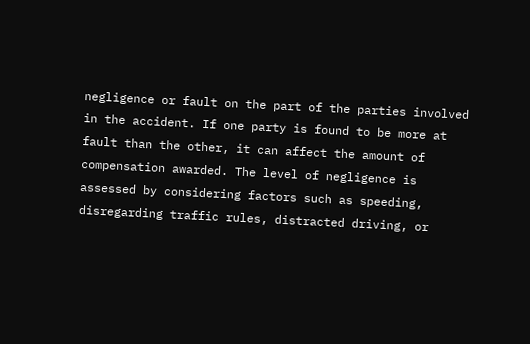negligence or fault on the part of the parties involved in the accident. If one party is found to be more at fault than the other, it can affect the amount of compensation awarded. The level of negligence is assessed by considering factors such as speeding, disregarding traffic rules, distracted driving, or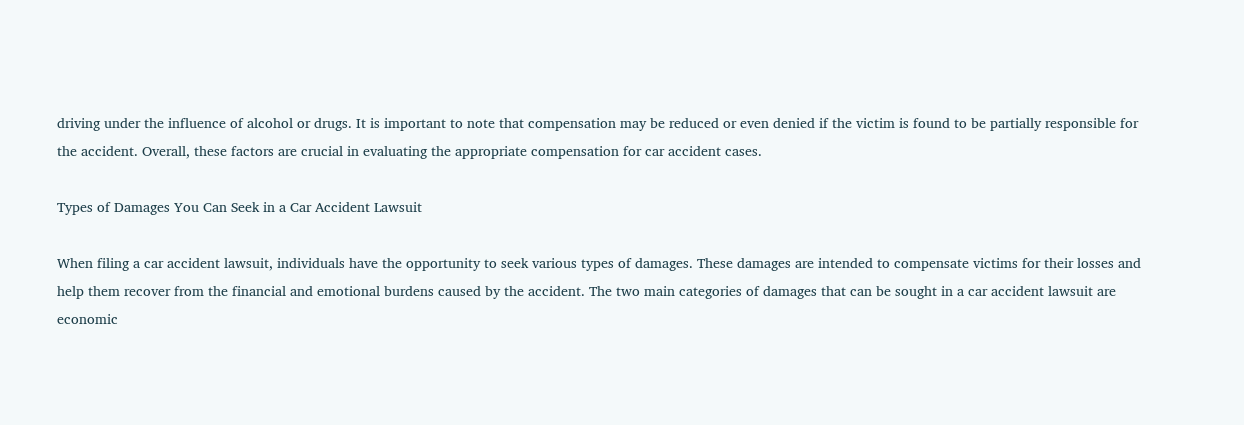driving under the influence of alcohol or drugs. It is important to note that compensation may be reduced or even denied if the victim is found to be partially responsible for the accident. Overall, these factors are crucial in evaluating the appropriate compensation for car accident cases.

Types of Damages You Can Seek in a Car Accident Lawsuit

When filing a car accident lawsuit, individuals have the opportunity to seek various types of damages. These damages are intended to compensate victims for their losses and help them recover from the financial and emotional burdens caused by the accident. The two main categories of damages that can be sought in a car accident lawsuit are economic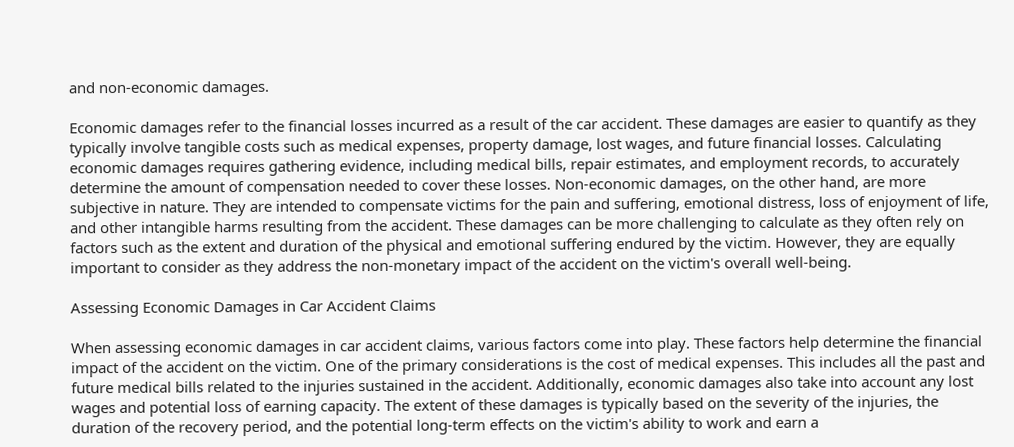and non-economic damages.

Economic damages refer to the financial losses incurred as a result of the car accident. These damages are easier to quantify as they typically involve tangible costs such as medical expenses, property damage, lost wages, and future financial losses. Calculating economic damages requires gathering evidence, including medical bills, repair estimates, and employment records, to accurately determine the amount of compensation needed to cover these losses. Non-economic damages, on the other hand, are more subjective in nature. They are intended to compensate victims for the pain and suffering, emotional distress, loss of enjoyment of life, and other intangible harms resulting from the accident. These damages can be more challenging to calculate as they often rely on factors such as the extent and duration of the physical and emotional suffering endured by the victim. However, they are equally important to consider as they address the non-monetary impact of the accident on the victim's overall well-being.

Assessing Economic Damages in Car Accident Claims

When assessing economic damages in car accident claims, various factors come into play. These factors help determine the financial impact of the accident on the victim. One of the primary considerations is the cost of medical expenses. This includes all the past and future medical bills related to the injuries sustained in the accident. Additionally, economic damages also take into account any lost wages and potential loss of earning capacity. The extent of these damages is typically based on the severity of the injuries, the duration of the recovery period, and the potential long-term effects on the victim's ability to work and earn a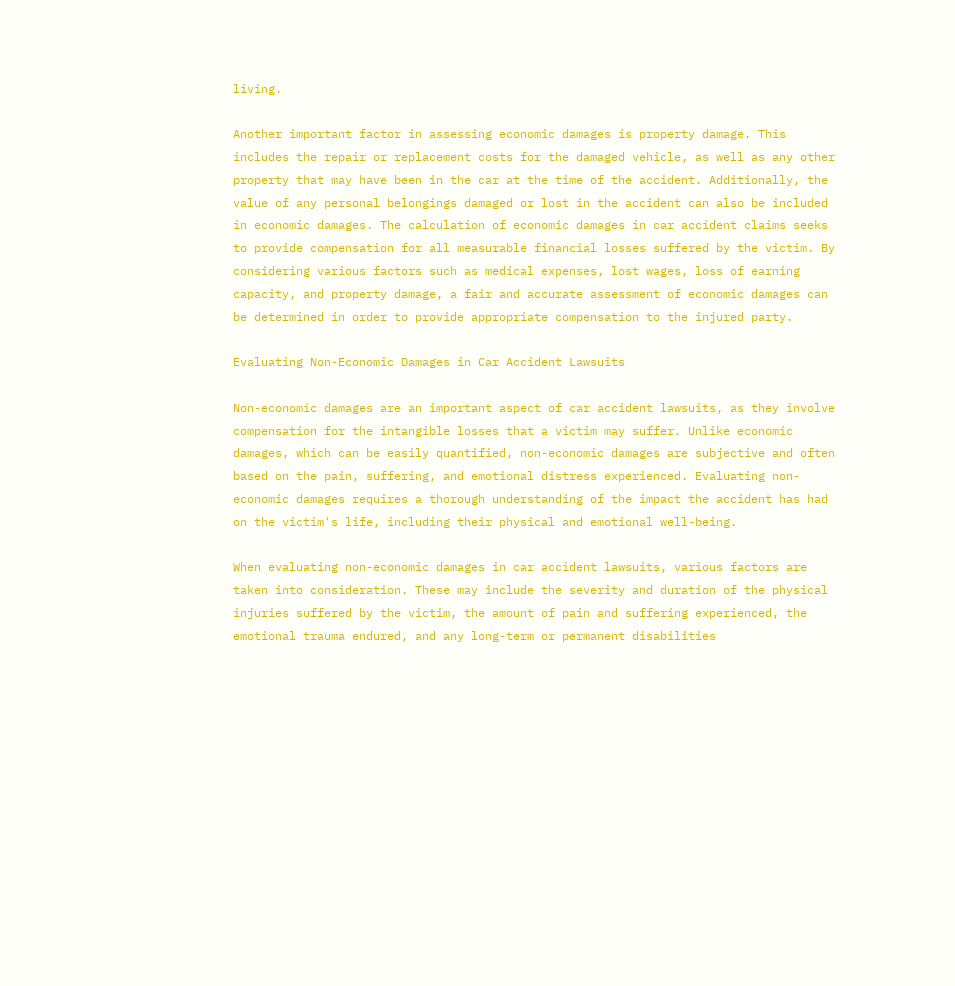living.

Another important factor in assessing economic damages is property damage. This includes the repair or replacement costs for the damaged vehicle, as well as any other property that may have been in the car at the time of the accident. Additionally, the value of any personal belongings damaged or lost in the accident can also be included in economic damages. The calculation of economic damages in car accident claims seeks to provide compensation for all measurable financial losses suffered by the victim. By considering various factors such as medical expenses, lost wages, loss of earning capacity, and property damage, a fair and accurate assessment of economic damages can be determined in order to provide appropriate compensation to the injured party.

Evaluating Non-Economic Damages in Car Accident Lawsuits

Non-economic damages are an important aspect of car accident lawsuits, as they involve compensation for the intangible losses that a victim may suffer. Unlike economic damages, which can be easily quantified, non-economic damages are subjective and often based on the pain, suffering, and emotional distress experienced. Evaluating non-economic damages requires a thorough understanding of the impact the accident has had on the victim's life, including their physical and emotional well-being.

When evaluating non-economic damages in car accident lawsuits, various factors are taken into consideration. These may include the severity and duration of the physical injuries suffered by the victim, the amount of pain and suffering experienced, the emotional trauma endured, and any long-term or permanent disabilities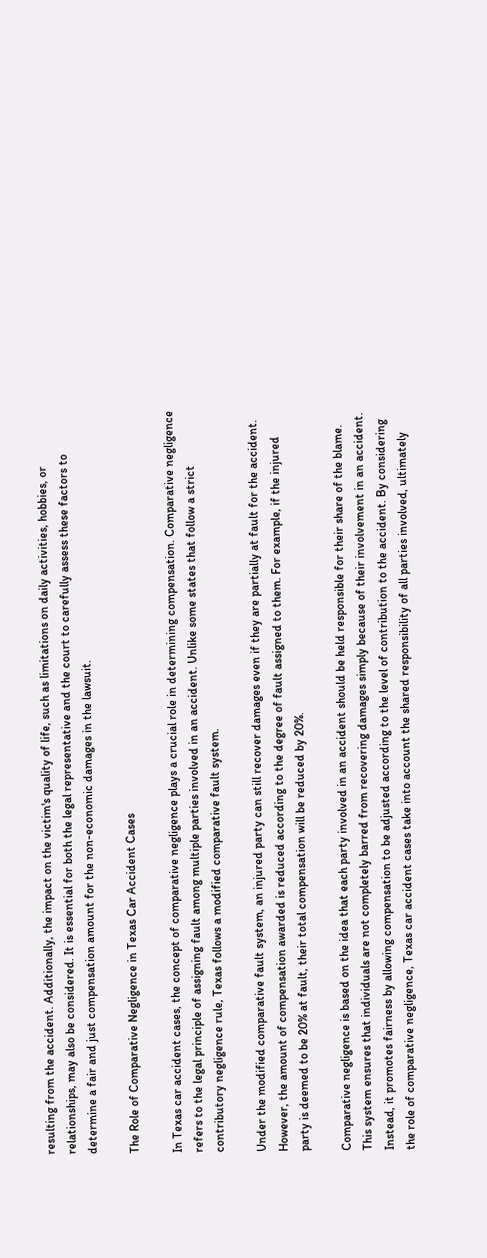resulting from the accident. Additionally, the impact on the victim's quality of life, such as limitations on daily activities, hobbies, or relationships, may also be considered. It is essential for both the legal representative and the court to carefully assess these factors to determine a fair and just compensation amount for the non-economic damages in the lawsuit.

The Role of Comparative Negligence in Texas Car Accident Cases

In Texas car accident cases, the concept of comparative negligence plays a crucial role in determining compensation. Comparative negligence refers to the legal principle of assigning fault among multiple parties involved in an accident. Unlike some states that follow a strict contributory negligence rule, Texas follows a modified comparative fault system.

Under the modified comparative fault system, an injured party can still recover damages even if they are partially at fault for the accident. However, the amount of compensation awarded is reduced according to the degree of fault assigned to them. For example, if the injured party is deemed to be 20% at fault, their total compensation will be reduced by 20%.

Comparative negligence is based on the idea that each party involved in an accident should be held responsible for their share of the blame. This system ensures that individuals are not completely barred from recovering damages simply because of their involvement in an accident. Instead, it promotes fairness by allowing compensation to be adjusted according to the level of contribution to the accident. By considering the role of comparative negligence, Texas car accident cases take into account the shared responsibility of all parties involved, ultimately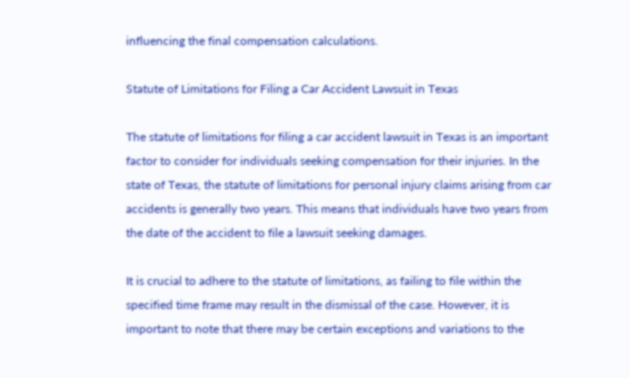influencing the final compensation calculations.

Statute of Limitations for Filing a Car Accident Lawsuit in Texas

The statute of limitations for filing a car accident lawsuit in Texas is an important factor to consider for individuals seeking compensation for their injuries. In the state of Texas, the statute of limitations for personal injury claims arising from car accidents is generally two years. This means that individuals have two years from the date of the accident to file a lawsuit seeking damages.

It is crucial to adhere to the statute of limitations, as failing to file within the specified time frame may result in the dismissal of the case. However, it is important to note that there may be certain exceptions and variations to the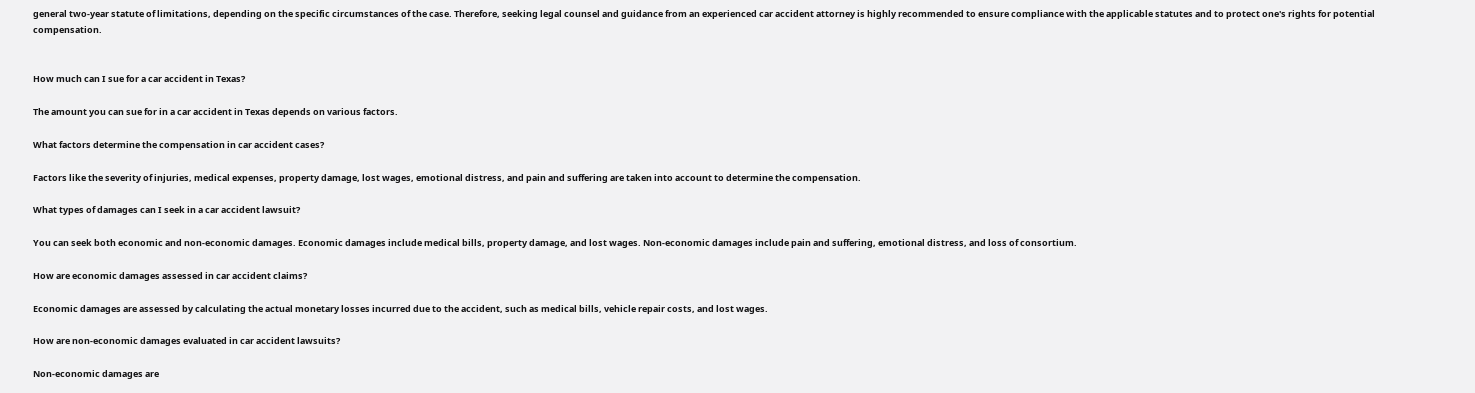general two-year statute of limitations, depending on the specific circumstances of the case. Therefore, seeking legal counsel and guidance from an experienced car accident attorney is highly recommended to ensure compliance with the applicable statutes and to protect one's rights for potential compensation.


How much can I sue for a car accident in Texas?

The amount you can sue for in a car accident in Texas depends on various factors.

What factors determine the compensation in car accident cases?

Factors like the severity of injuries, medical expenses, property damage, lost wages, emotional distress, and pain and suffering are taken into account to determine the compensation.

What types of damages can I seek in a car accident lawsuit?

You can seek both economic and non-economic damages. Economic damages include medical bills, property damage, and lost wages. Non-economic damages include pain and suffering, emotional distress, and loss of consortium.

How are economic damages assessed in car accident claims?

Economic damages are assessed by calculating the actual monetary losses incurred due to the accident, such as medical bills, vehicle repair costs, and lost wages.

How are non-economic damages evaluated in car accident lawsuits?

Non-economic damages are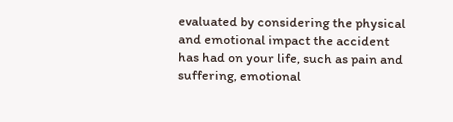evaluated by considering the physical and emotional impact the accident has had on your life, such as pain and suffering, emotional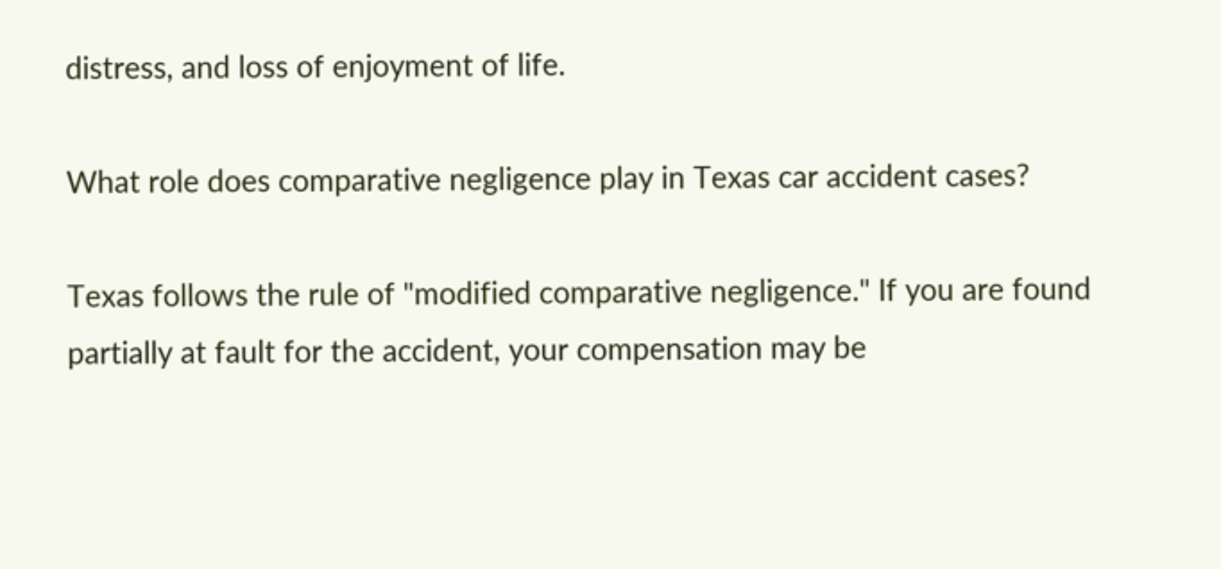distress, and loss of enjoyment of life.

What role does comparative negligence play in Texas car accident cases?

Texas follows the rule of "modified comparative negligence." If you are found partially at fault for the accident, your compensation may be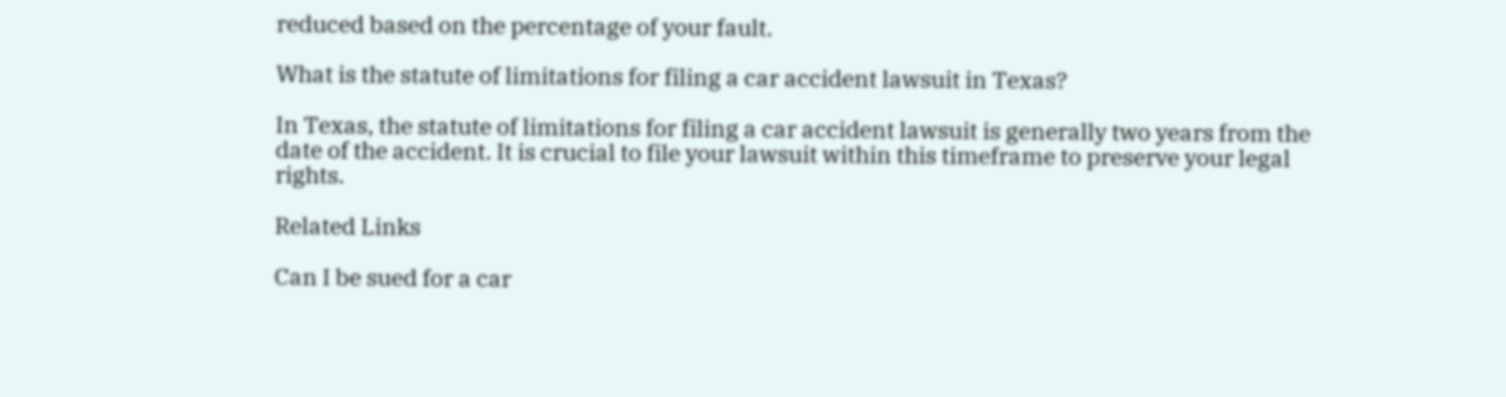reduced based on the percentage of your fault.

What is the statute of limitations for filing a car accident lawsuit in Texas?

In Texas, the statute of limitations for filing a car accident lawsuit is generally two years from the date of the accident. It is crucial to file your lawsuit within this timeframe to preserve your legal rights.

Related Links

Can I be sued for a car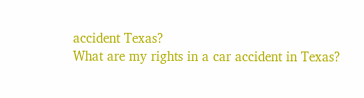accident Texas?
What are my rights in a car accident in Texas?